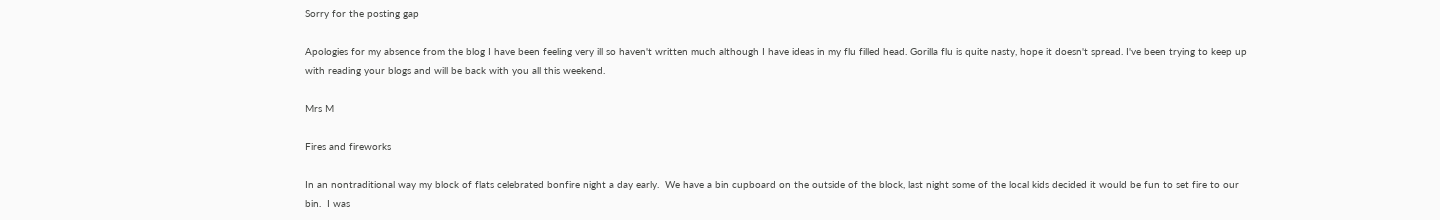Sorry for the posting gap

Apologies for my absence from the blog I have been feeling very ill so haven't written much although I have ideas in my flu filled head. Gorilla flu is quite nasty, hope it doesn't spread. I've been trying to keep up with reading your blogs and will be back with you all this weekend.

Mrs M

Fires and fireworks

In an nontraditional way my block of flats celebrated bonfire night a day early.  We have a bin cupboard on the outside of the block, last night some of the local kids decided it would be fun to set fire to our bin.  I was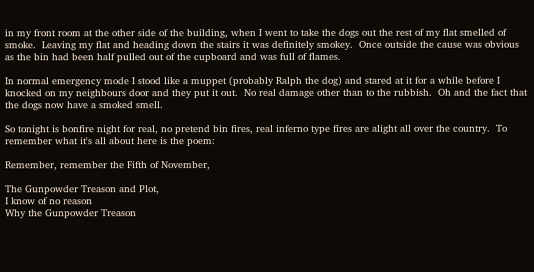in my front room at the other side of the building, when I went to take the dogs out the rest of my flat smelled of smoke.  Leaving my flat and heading down the stairs it was definitely smokey.  Once outside the cause was obvious as the bin had been half pulled out of the cupboard and was full of flames.

In normal emergency mode I stood like a muppet (probably Ralph the dog) and stared at it for a while before I knocked on my neighbours door and they put it out.  No real damage other than to the rubbish.  Oh and the fact that the dogs now have a smoked smell.

So tonight is bonfire night for real, no pretend bin fires, real inferno type fires are alight all over the country.  To remember what it's all about here is the poem:

Remember, remember the Fifth of November,

The Gunpowder Treason and Plot,
I know of no reason
Why the Gunpowder Treason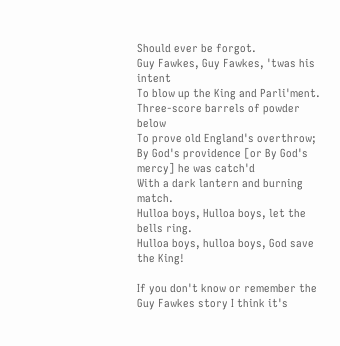Should ever be forgot.
Guy Fawkes, Guy Fawkes, 'twas his intent
To blow up the King and Parli'ment.
Three-score barrels of powder below
To prove old England's overthrow;
By God's providence [or By God's mercy] he was catch'd
With a dark lantern and burning match.
Hulloa boys, Hulloa boys, let the bells ring.
Hulloa boys, hulloa boys, God save the King!

If you don't know or remember the Guy Fawkes story I think it's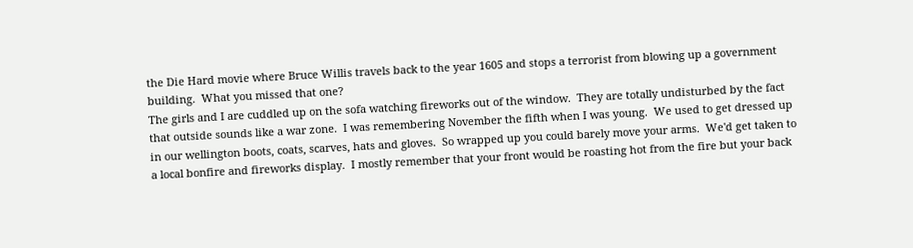the Die Hard movie where Bruce Willis travels back to the year 1605 and stops a terrorist from blowing up a government building.  What you missed that one?
The girls and I are cuddled up on the sofa watching fireworks out of the window.  They are totally undisturbed by the fact that outside sounds like a war zone.  I was remembering November the fifth when I was young.  We used to get dressed up in our wellington boots, coats, scarves, hats and gloves.  So wrapped up you could barely move your arms.  We'd get taken to a local bonfire and fireworks display.  I mostly remember that your front would be roasting hot from the fire but your back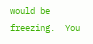would be freezing.  You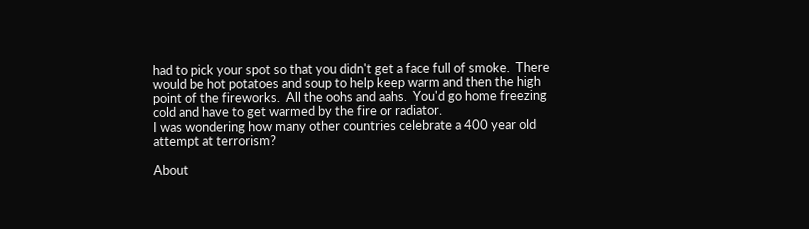had to pick your spot so that you didn't get a face full of smoke.  There would be hot potatoes and soup to help keep warm and then the high point of the fireworks.  All the oohs and aahs.  You'd go home freezing cold and have to get warmed by the fire or radiator.
I was wondering how many other countries celebrate a 400 year old attempt at terrorism?

About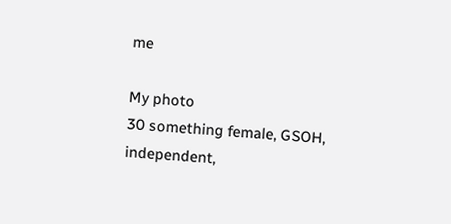me

My photo
30 something female, GSOH, independent,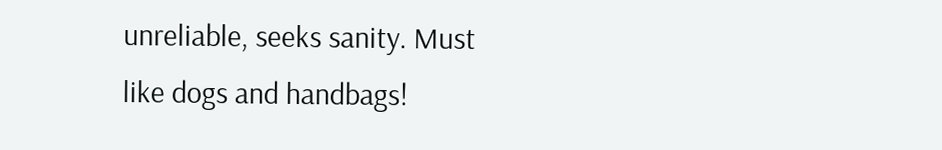unreliable, seeks sanity. Must like dogs and handbags!